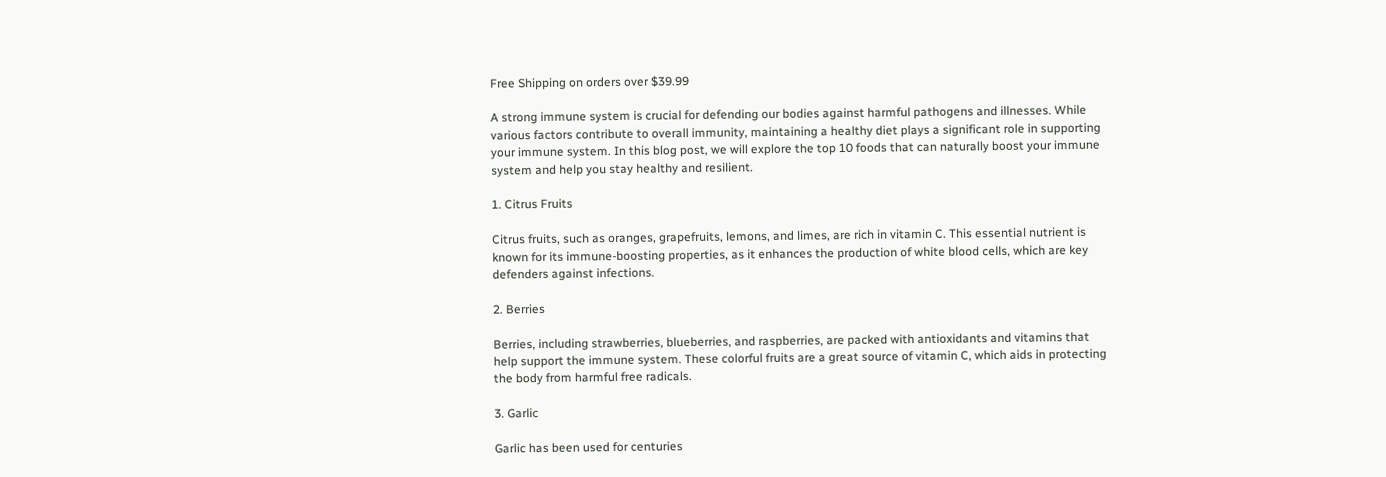Free Shipping on orders over $39.99

A strong immune system is crucial for defending our bodies against harmful pathogens and illnesses. While various factors contribute to overall immunity, maintaining a healthy diet plays a significant role in supporting your immune system. In this blog post, we will explore the top 10 foods that can naturally boost your immune system and help you stay healthy and resilient.

1. Citrus Fruits

Citrus fruits, such as oranges, grapefruits, lemons, and limes, are rich in vitamin C. This essential nutrient is known for its immune-boosting properties, as it enhances the production of white blood cells, which are key defenders against infections.

2. Berries

Berries, including strawberries, blueberries, and raspberries, are packed with antioxidants and vitamins that help support the immune system. These colorful fruits are a great source of vitamin C, which aids in protecting the body from harmful free radicals.

3. Garlic

Garlic has been used for centuries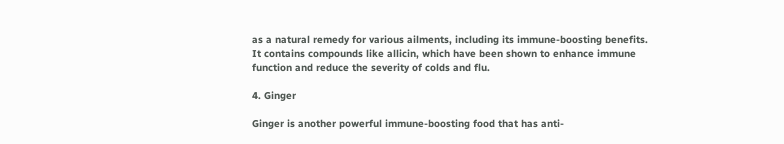as a natural remedy for various ailments, including its immune-boosting benefits. It contains compounds like allicin, which have been shown to enhance immune function and reduce the severity of colds and flu.

4. Ginger

Ginger is another powerful immune-boosting food that has anti-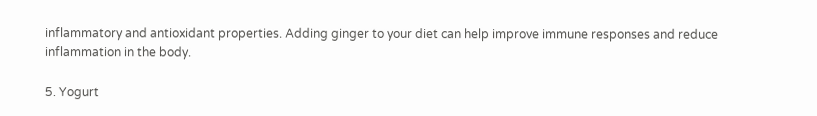inflammatory and antioxidant properties. Adding ginger to your diet can help improve immune responses and reduce inflammation in the body.

5. Yogurt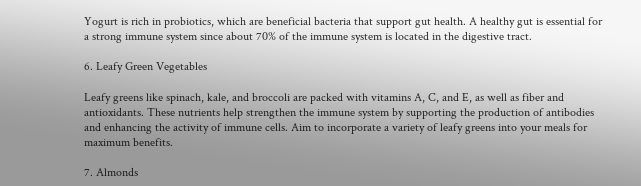Yogurt is rich in probiotics, which are beneficial bacteria that support gut health. A healthy gut is essential for a strong immune system since about 70% of the immune system is located in the digestive tract.

6. Leafy Green Vegetables

Leafy greens like spinach, kale, and broccoli are packed with vitamins A, C, and E, as well as fiber and antioxidants. These nutrients help strengthen the immune system by supporting the production of antibodies and enhancing the activity of immune cells. Aim to incorporate a variety of leafy greens into your meals for maximum benefits.

7. Almonds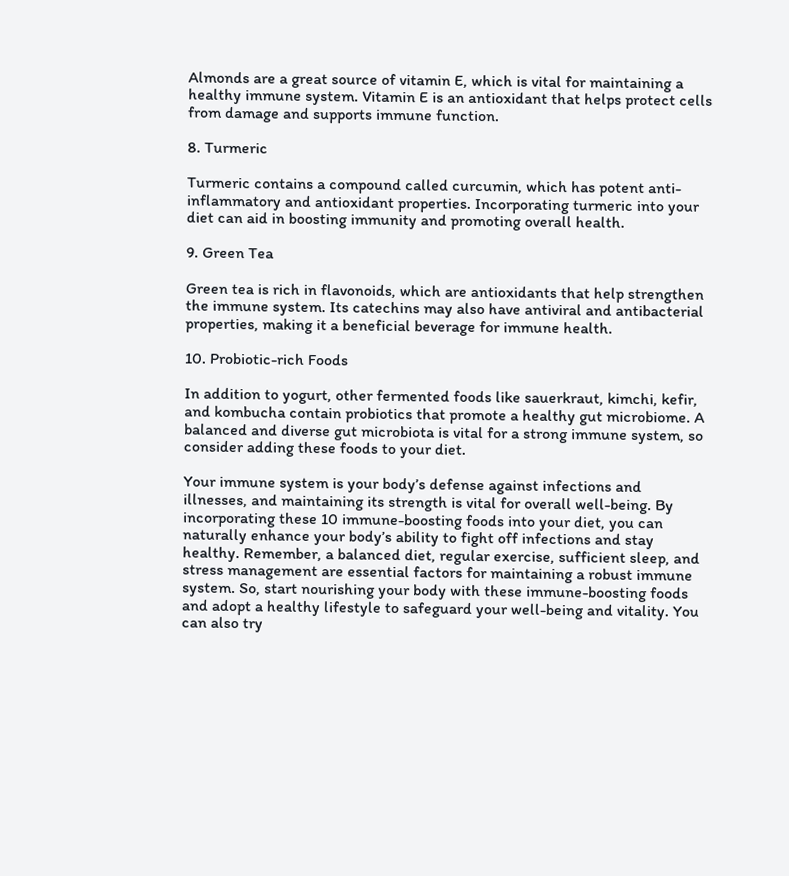Almonds are a great source of vitamin E, which is vital for maintaining a healthy immune system. Vitamin E is an antioxidant that helps protect cells from damage and supports immune function.

8. Turmeric

Turmeric contains a compound called curcumin, which has potent anti-inflammatory and antioxidant properties. Incorporating turmeric into your diet can aid in boosting immunity and promoting overall health.

9. Green Tea

Green tea is rich in flavonoids, which are antioxidants that help strengthen the immune system. Its catechins may also have antiviral and antibacterial properties, making it a beneficial beverage for immune health.

10. Probiotic-rich Foods

In addition to yogurt, other fermented foods like sauerkraut, kimchi, kefir, and kombucha contain probiotics that promote a healthy gut microbiome. A balanced and diverse gut microbiota is vital for a strong immune system, so consider adding these foods to your diet.

Your immune system is your body’s defense against infections and illnesses, and maintaining its strength is vital for overall well-being. By incorporating these 10 immune-boosting foods into your diet, you can naturally enhance your body’s ability to fight off infections and stay healthy. Remember, a balanced diet, regular exercise, sufficient sleep, and stress management are essential factors for maintaining a robust immune system. So, start nourishing your body with these immune-boosting foods and adopt a healthy lifestyle to safeguard your well-being and vitality. You can also try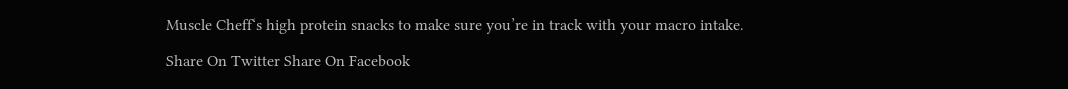Muscle Cheff‘s high protein snacks to make sure you’re in track with your macro intake.

Share On Twitter Share On Facebook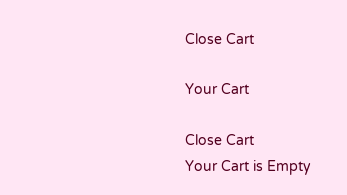Close Cart

Your Cart

Close Cart
Your Cart is Empty